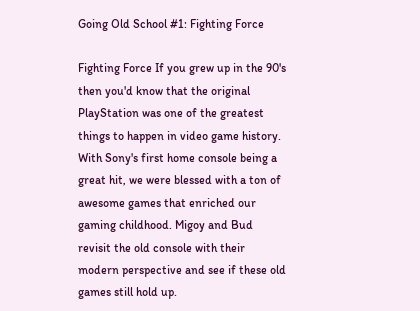Going Old School #1: Fighting Force

Fighting Force If you grew up in the 90's then you'd know that the original PlayStation was one of the greatest things to happen in video game history. With Sony's first home console being a great hit, we were blessed with a ton of awesome games that enriched our gaming childhood. Migoy and Bud revisit the old console with their modern perspective and see if these old games still hold up.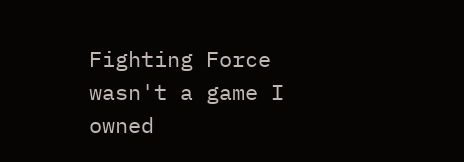Fighting Force wasn't a game I owned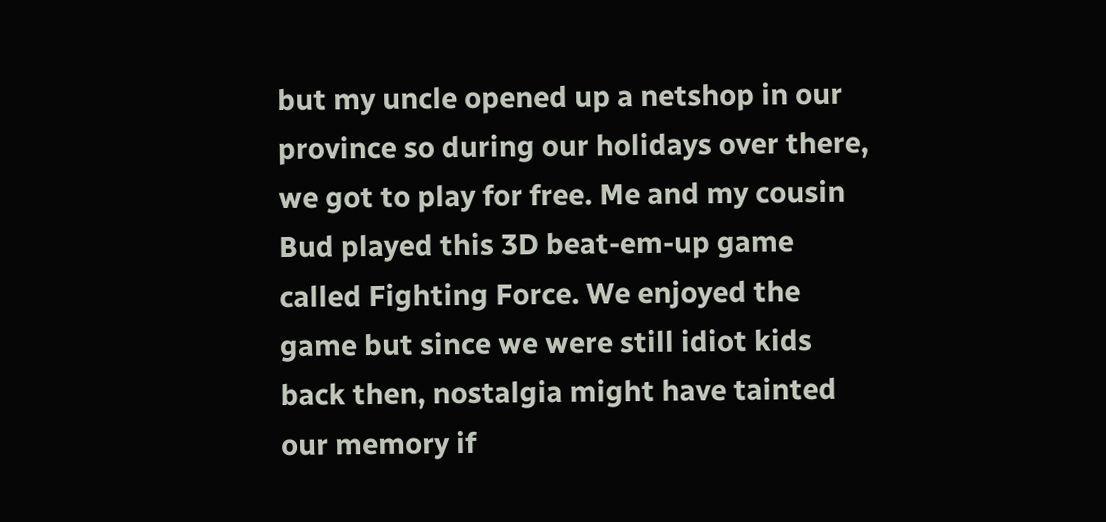but my uncle opened up a netshop in our province so during our holidays over there, we got to play for free. Me and my cousin Bud played this 3D beat-em-up game called Fighting Force. We enjoyed the game but since we were still idiot kids back then, nostalgia might have tainted our memory if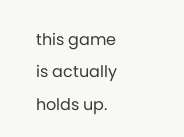this game is actually holds up.